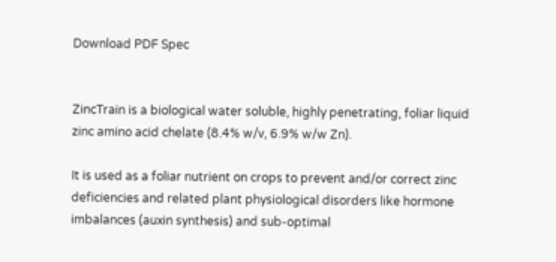Download PDF Spec


ZincTrain is a biological water soluble, highly penetrating, foliar liquid zinc amino acid chelate (8.4% w/v, 6.9% w/w Zn).

It is used as a foliar nutrient on crops to prevent and/or correct zinc deficiencies and related plant physiological disorders like hormone imbalances (auxin synthesis) and sub-optimal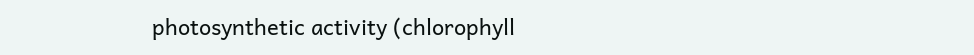photosynthetic activity (chlorophyll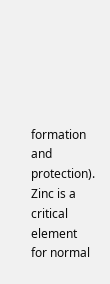formation and protection). Zinc is a critical element for normal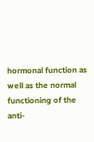hormonal function as well as the normal functioning of the anti-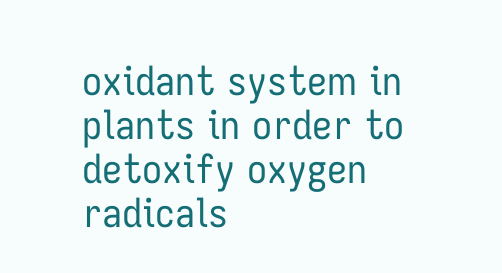oxidant system in plants in order to detoxify oxygen radicals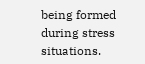being formed during stress situations.